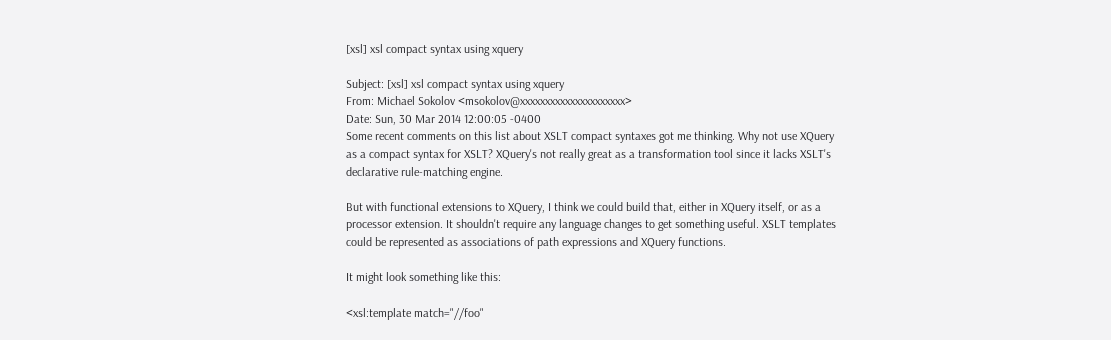[xsl] xsl compact syntax using xquery

Subject: [xsl] xsl compact syntax using xquery
From: Michael Sokolov <msokolov@xxxxxxxxxxxxxxxxxxxxx>
Date: Sun, 30 Mar 2014 12:00:05 -0400
Some recent comments on this list about XSLT compact syntaxes got me thinking. Why not use XQuery as a compact syntax for XSLT? XQuery's not really great as a transformation tool since it lacks XSLT's declarative rule-matching engine.

But with functional extensions to XQuery, I think we could build that, either in XQuery itself, or as a processor extension. It shouldn't require any language changes to get something useful. XSLT templates could be represented as associations of path expressions and XQuery functions.

It might look something like this:

<xsl:template match="//foo"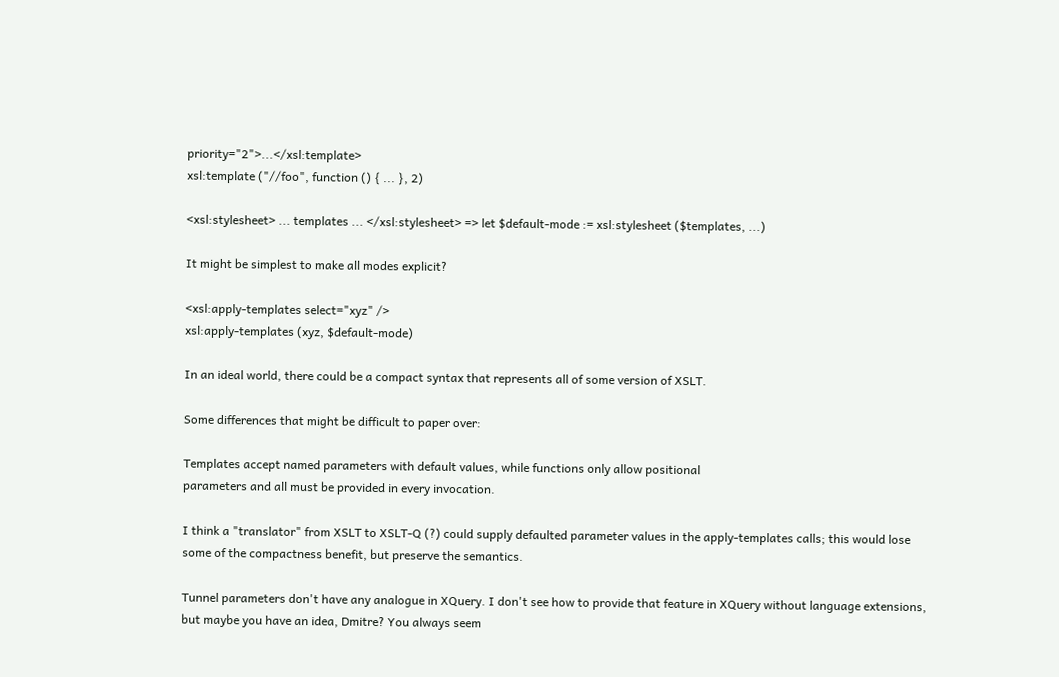priority="2">...</xsl:template>
xsl:template ("//foo", function () { ... }, 2)

<xsl:stylesheet> ... templates ... </xsl:stylesheet> => let $default-mode := xsl:stylesheet ($templates, ...)

It might be simplest to make all modes explicit?

<xsl:apply-templates select="xyz" />
xsl:apply-templates (xyz, $default-mode)

In an ideal world, there could be a compact syntax that represents all of some version of XSLT.

Some differences that might be difficult to paper over:

Templates accept named parameters with default values, while functions only allow positional
parameters and all must be provided in every invocation.

I think a "translator" from XSLT to XSLT-Q (?) could supply defaulted parameter values in the apply-templates calls; this would lose some of the compactness benefit, but preserve the semantics.

Tunnel parameters don't have any analogue in XQuery. I don't see how to provide that feature in XQuery without language extensions, but maybe you have an idea, Dmitre? You always seem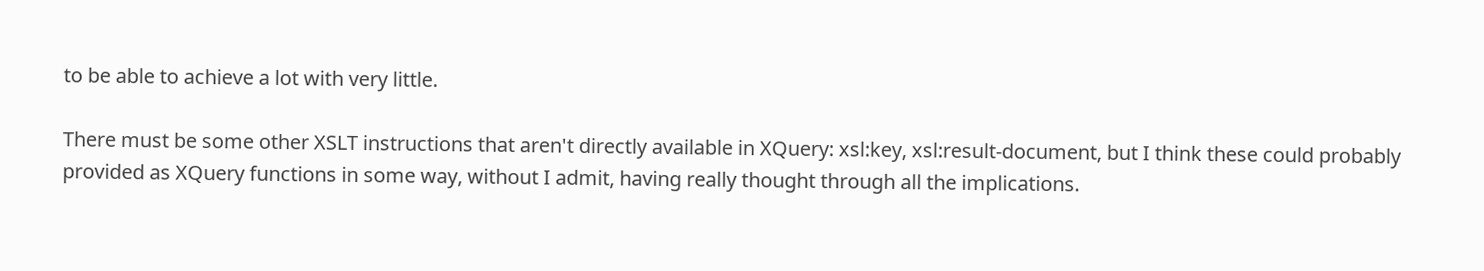to be able to achieve a lot with very little.

There must be some other XSLT instructions that aren't directly available in XQuery: xsl:key, xsl:result-document, but I think these could probably provided as XQuery functions in some way, without I admit, having really thought through all the implications.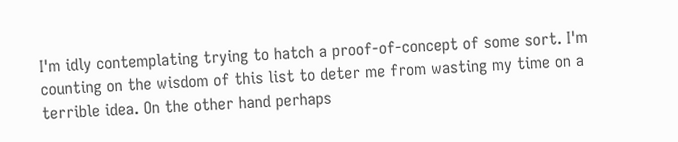I'm idly contemplating trying to hatch a proof-of-concept of some sort. I'm counting on the wisdom of this list to deter me from wasting my time on a terrible idea. On the other hand perhaps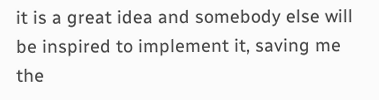it is a great idea and somebody else will be inspired to implement it, saving me the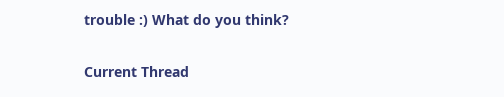trouble :) What do you think?


Current Thread